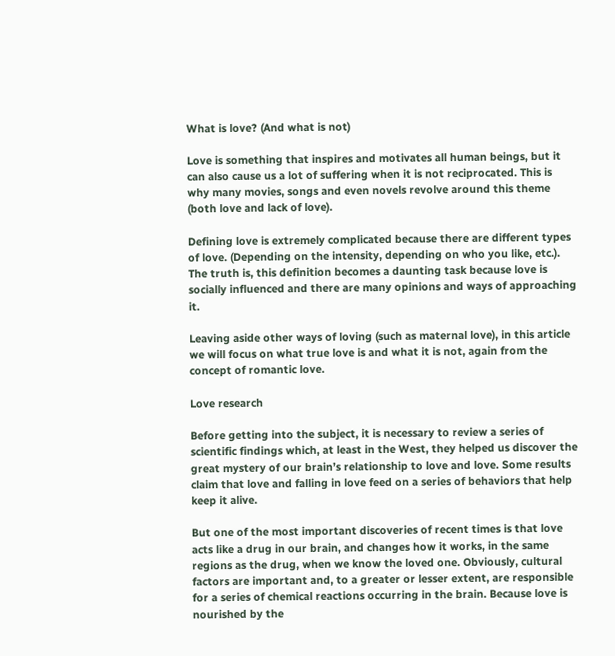What is love? (And what is not)

Love is something that inspires and motivates all human beings, but it can also cause us a lot of suffering when it is not reciprocated. This is why many movies, songs and even novels revolve around this theme (both love and lack of love).

Defining love is extremely complicated because there are different types of love. (Depending on the intensity, depending on who you like, etc.). The truth is, this definition becomes a daunting task because love is socially influenced and there are many opinions and ways of approaching it.

Leaving aside other ways of loving (such as maternal love), in this article we will focus on what true love is and what it is not, again from the concept of romantic love.

Love research

Before getting into the subject, it is necessary to review a series of scientific findings which, at least in the West, they helped us discover the great mystery of our brain’s relationship to love and love. Some results claim that love and falling in love feed on a series of behaviors that help keep it alive.

But one of the most important discoveries of recent times is that love acts like a drug in our brain, and changes how it works, in the same regions as the drug, when we know the loved one. Obviously, cultural factors are important and, to a greater or lesser extent, are responsible for a series of chemical reactions occurring in the brain. Because love is nourished by the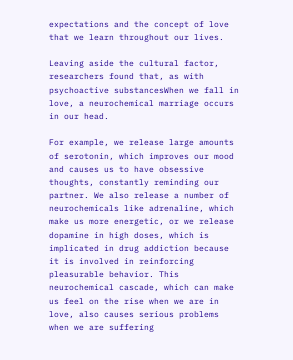expectations and the concept of love that we learn throughout our lives.

Leaving aside the cultural factor, researchers found that, as with psychoactive substancesWhen we fall in love, a neurochemical marriage occurs in our head.

For example, we release large amounts of serotonin, which improves our mood and causes us to have obsessive thoughts, constantly reminding our partner. We also release a number of neurochemicals like adrenaline, which make us more energetic, or we release dopamine in high doses, which is implicated in drug addiction because it is involved in reinforcing pleasurable behavior. This neurochemical cascade, which can make us feel on the rise when we are in love, also causes serious problems when we are suffering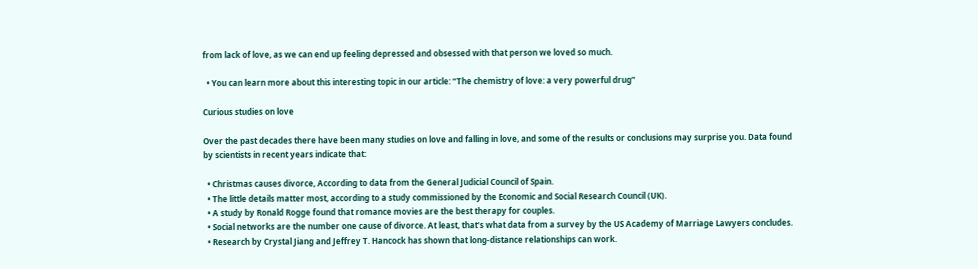from lack of love, as we can end up feeling depressed and obsessed with that person we loved so much.

  • You can learn more about this interesting topic in our article: “The chemistry of love: a very powerful drug”

Curious studies on love

Over the past decades there have been many studies on love and falling in love, and some of the results or conclusions may surprise you. Data found by scientists in recent years indicate that:

  • Christmas causes divorce, According to data from the General Judicial Council of Spain.
  • The little details matter most, according to a study commissioned by the Economic and Social Research Council (UK).
  • A study by Ronald Rogge found that romance movies are the best therapy for couples.
  • Social networks are the number one cause of divorce. At least, that’s what data from a survey by the US Academy of Marriage Lawyers concludes.
  • Research by Crystal Jiang and Jeffrey T. Hancock has shown that long-distance relationships can work.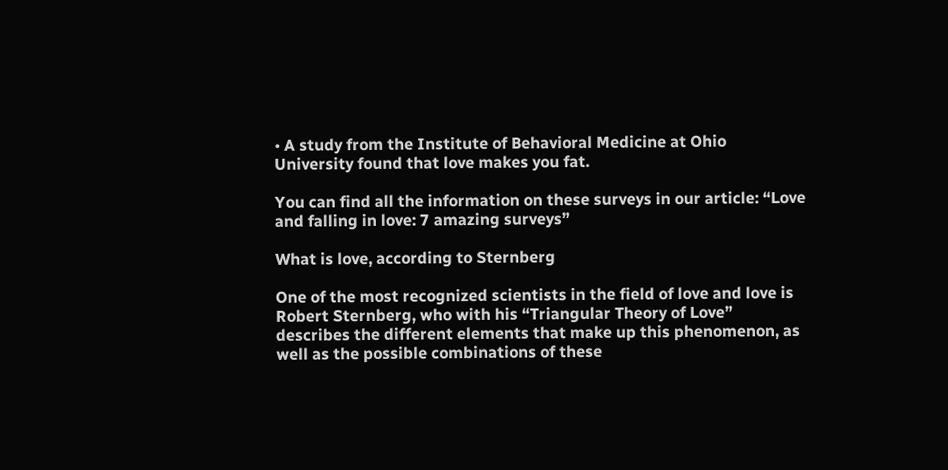• A study from the Institute of Behavioral Medicine at Ohio University found that love makes you fat.

You can find all the information on these surveys in our article: “Love and falling in love: 7 amazing surveys”

What is love, according to Sternberg

One of the most recognized scientists in the field of love and love is Robert Sternberg, who with his “Triangular Theory of Love” describes the different elements that make up this phenomenon, as well as the possible combinations of these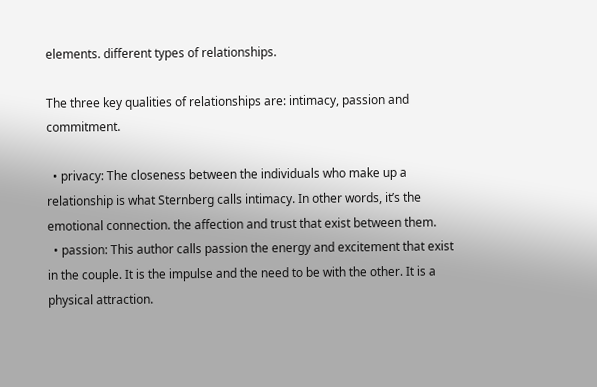elements. different types of relationships.

The three key qualities of relationships are: intimacy, passion and commitment.

  • privacy: The closeness between the individuals who make up a relationship is what Sternberg calls intimacy. In other words, it’s the emotional connection. the affection and trust that exist between them.
  • passion: This author calls passion the energy and excitement that exist in the couple. It is the impulse and the need to be with the other. It is a physical attraction.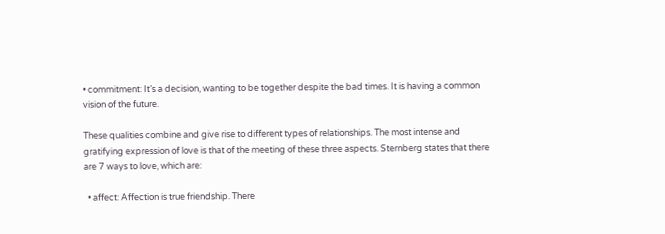• commitment: It’s a decision, wanting to be together despite the bad times. It is having a common vision of the future.

These qualities combine and give rise to different types of relationships. The most intense and gratifying expression of love is that of the meeting of these three aspects. Sternberg states that there are 7 ways to love, which are:

  • affect: Affection is true friendship. There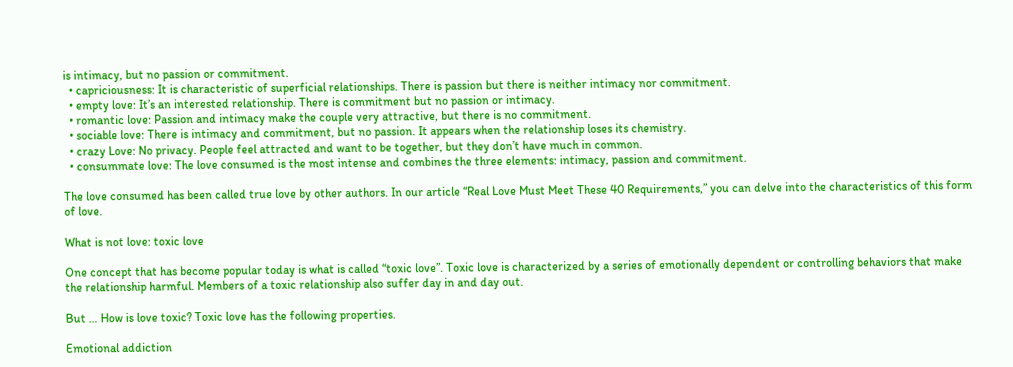is intimacy, but no passion or commitment.
  • capriciousness: It is characteristic of superficial relationships. There is passion but there is neither intimacy nor commitment.
  • empty love: It’s an interested relationship. There is commitment but no passion or intimacy.
  • romantic love: Passion and intimacy make the couple very attractive, but there is no commitment.
  • sociable love: There is intimacy and commitment, but no passion. It appears when the relationship loses its chemistry.
  • crazy Love: No privacy. People feel attracted and want to be together, but they don’t have much in common.
  • consummate love: The love consumed is the most intense and combines the three elements: intimacy, passion and commitment.

The love consumed has been called true love by other authors. In our article “Real Love Must Meet These 40 Requirements,” you can delve into the characteristics of this form of love.

What is not love: toxic love

One concept that has become popular today is what is called “toxic love”. Toxic love is characterized by a series of emotionally dependent or controlling behaviors that make the relationship harmful. Members of a toxic relationship also suffer day in and day out.

But … How is love toxic? Toxic love has the following properties.

Emotional addiction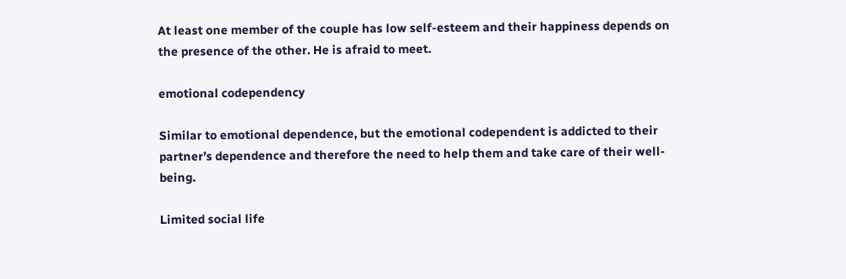At least one member of the couple has low self-esteem and their happiness depends on the presence of the other. He is afraid to meet.

emotional codependency

Similar to emotional dependence, but the emotional codependent is addicted to their partner’s dependence and therefore the need to help them and take care of their well-being.

Limited social life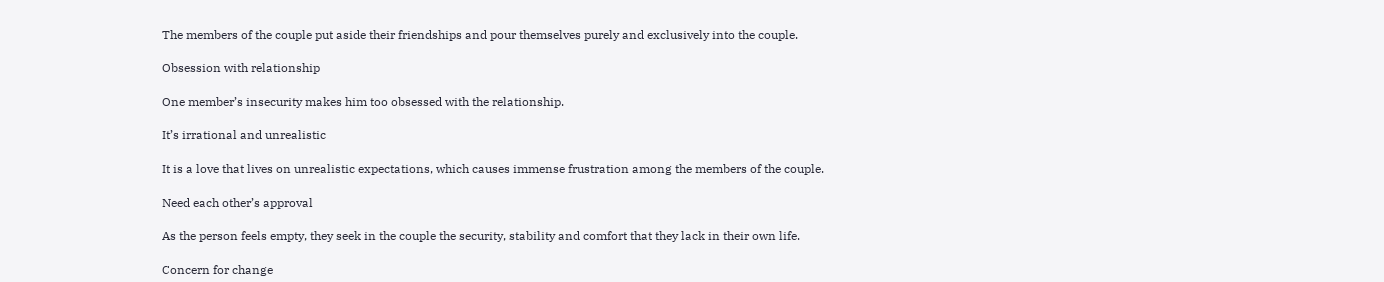The members of the couple put aside their friendships and pour themselves purely and exclusively into the couple.

Obsession with relationship

One member’s insecurity makes him too obsessed with the relationship.

It’s irrational and unrealistic

It is a love that lives on unrealistic expectations, which causes immense frustration among the members of the couple.

Need each other’s approval

As the person feels empty, they seek in the couple the security, stability and comfort that they lack in their own life.

Concern for change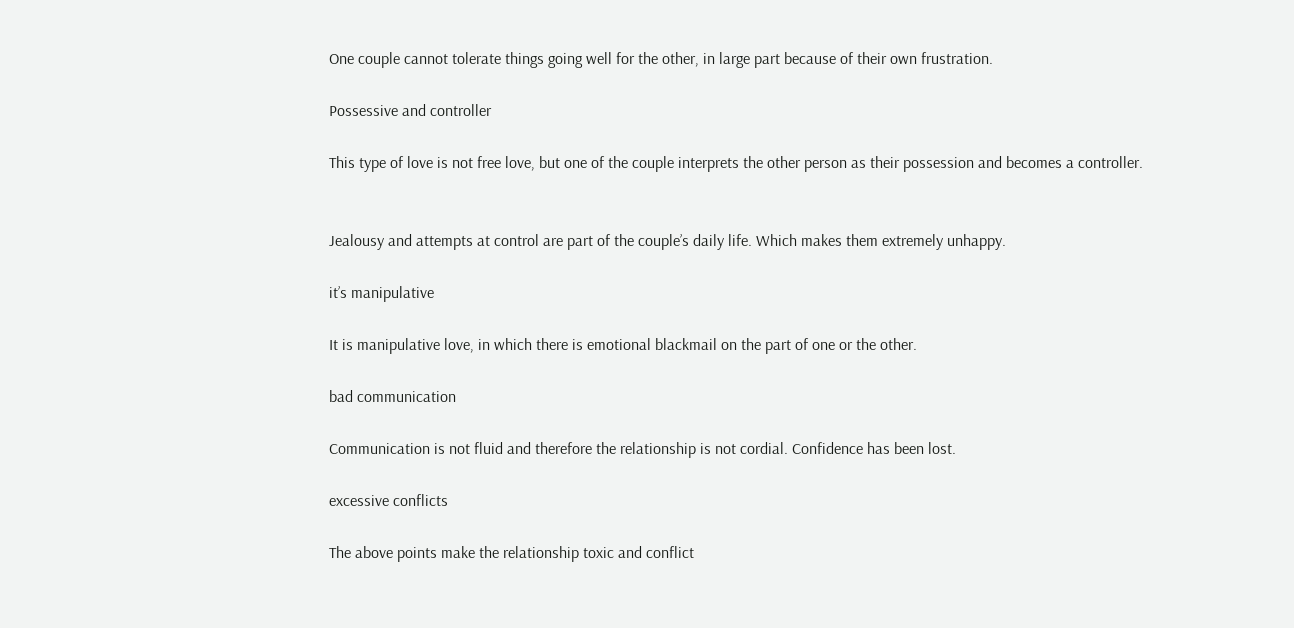One couple cannot tolerate things going well for the other, in large part because of their own frustration.

Possessive and controller

This type of love is not free love, but one of the couple interprets the other person as their possession and becomes a controller.


Jealousy and attempts at control are part of the couple’s daily life. Which makes them extremely unhappy.

it’s manipulative

It is manipulative love, in which there is emotional blackmail on the part of one or the other.

bad communication

Communication is not fluid and therefore the relationship is not cordial. Confidence has been lost.

excessive conflicts

The above points make the relationship toxic and conflict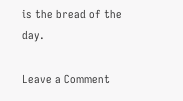is the bread of the day.

Leave a Comment